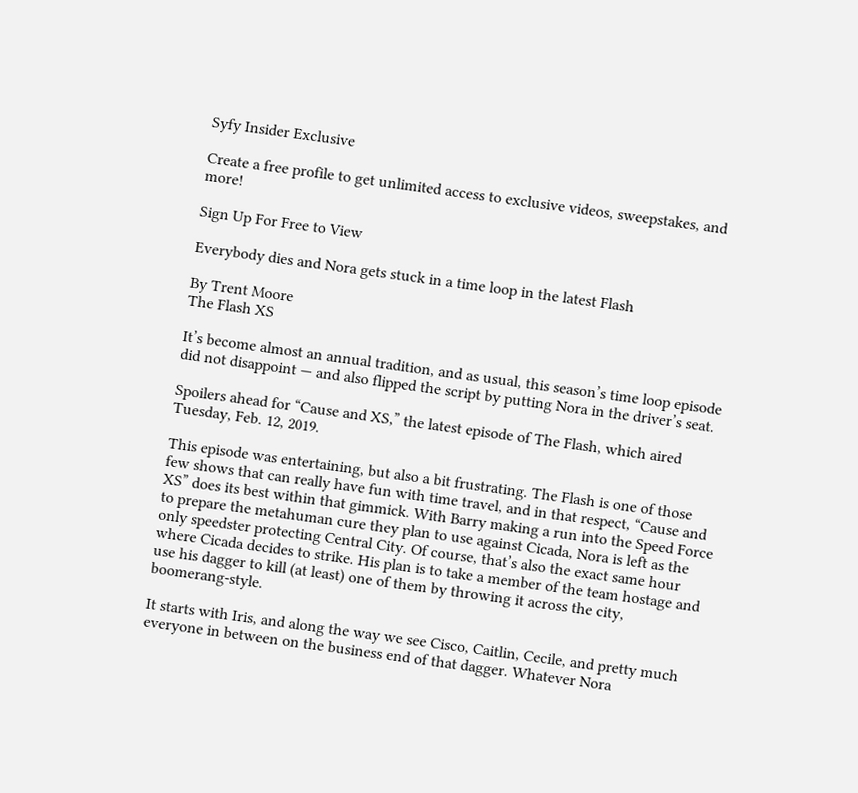Syfy Insider Exclusive

Create a free profile to get unlimited access to exclusive videos, sweepstakes, and more!

Sign Up For Free to View

Everybody dies and Nora gets stuck in a time loop in the latest Flash

By Trent Moore
The Flash XS

It’s become almost an annual tradition, and as usual, this season’s time loop episode did not disappoint — and also flipped the script by putting Nora in the driver’s seat.

Spoilers ahead for “Cause and XS,” the latest episode of The Flash, which aired Tuesday, Feb. 12, 2019.

This episode was entertaining, but also a bit frustrating. The Flash is one of those few shows that can really have fun with time travel, and in that respect, “Cause and XS” does its best within that gimmick. With Barry making a run into the Speed Force to prepare the metahuman cure they plan to use against Cicada, Nora is left as the only speedster protecting Central City. Of course, that’s also the exact same hour where Cicada decides to strike. His plan is to take a member of the team hostage and use his dagger to kill (at least) one of them by throwing it across the city, boomerang-style.

It starts with Iris, and along the way we see Cisco, Caitlin, Cecile, and pretty much everyone in between on the business end of that dagger. Whatever Nora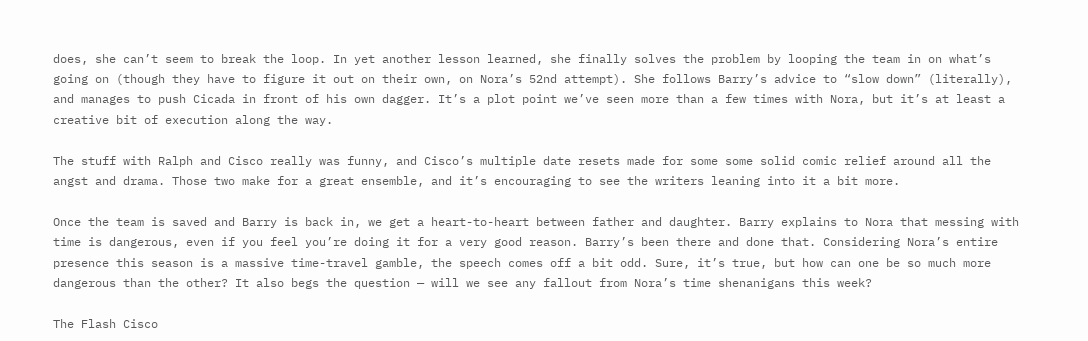does, she can’t seem to break the loop. In yet another lesson learned, she finally solves the problem by looping the team in on what’s going on (though they have to figure it out on their own, on Nora’s 52nd attempt). She follows Barry’s advice to “slow down” (literally), and manages to push Cicada in front of his own dagger. It’s a plot point we’ve seen more than a few times with Nora, but it’s at least a creative bit of execution along the way.

The stuff with Ralph and Cisco really was funny, and Cisco’s multiple date resets made for some some solid comic relief around all the angst and drama. Those two make for a great ensemble, and it’s encouraging to see the writers leaning into it a bit more.

Once the team is saved and Barry is back in, we get a heart-to-heart between father and daughter. Barry explains to Nora that messing with time is dangerous, even if you feel you’re doing it for a very good reason. Barry’s been there and done that. Considering Nora’s entire presence this season is a massive time-travel gamble, the speech comes off a bit odd. Sure, it’s true, but how can one be so much more dangerous than the other? It also begs the question — will we see any fallout from Nora’s time shenanigans this week?

The Flash Cisco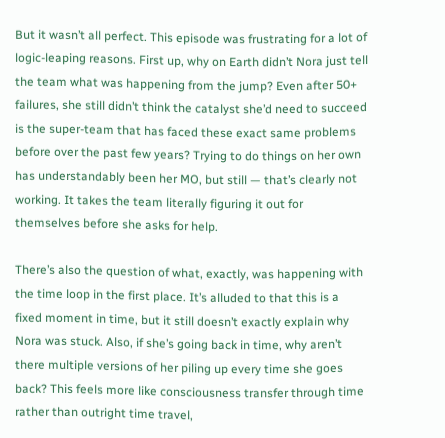But it wasn’t all perfect. This episode was frustrating for a lot of logic-leaping reasons. First up, why on Earth didn’t Nora just tell the team what was happening from the jump? Even after 50+ failures, she still didn’t think the catalyst she’d need to succeed is the super-team that has faced these exact same problems before over the past few years? Trying to do things on her own has understandably been her MO, but still — that’s clearly not working. It takes the team literally figuring it out for themselves before she asks for help.

There’s also the question of what, exactly, was happening with the time loop in the first place. It’s alluded to that this is a fixed moment in time, but it still doesn’t exactly explain why Nora was stuck. Also, if she’s going back in time, why aren’t there multiple versions of her piling up every time she goes back? This feels more like consciousness transfer through time rather than outright time travel,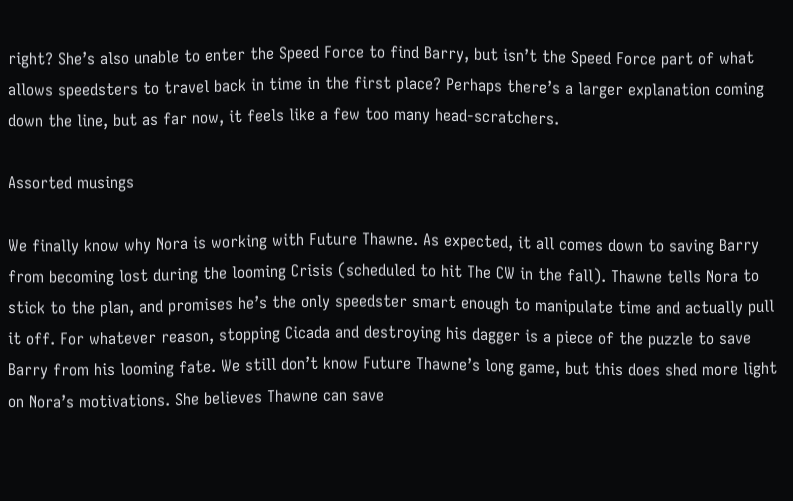right? She’s also unable to enter the Speed Force to find Barry, but isn’t the Speed Force part of what allows speedsters to travel back in time in the first place? Perhaps there’s a larger explanation coming down the line, but as far now, it feels like a few too many head-scratchers.

Assorted musings

We finally know why Nora is working with Future Thawne. As expected, it all comes down to saving Barry from becoming lost during the looming Crisis (scheduled to hit The CW in the fall). Thawne tells Nora to stick to the plan, and promises he’s the only speedster smart enough to manipulate time and actually pull it off. For whatever reason, stopping Cicada and destroying his dagger is a piece of the puzzle to save Barry from his looming fate. We still don’t know Future Thawne’s long game, but this does shed more light on Nora’s motivations. She believes Thawne can save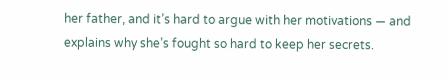her father, and it’s hard to argue with her motivations — and explains why she’s fought so hard to keep her secrets.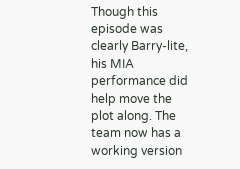Though this episode was clearly Barry-lite, his MIA performance did help move the plot along. The team now has a working version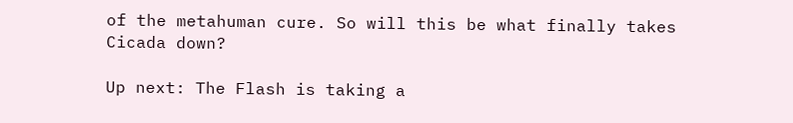of the metahuman cure. So will this be what finally takes Cicada down?

Up next: The Flash is taking a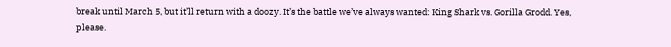break until March 5, but it’ll return with a doozy. It’s the battle we’ve always wanted: King Shark vs. Gorilla Grodd. Yes, please.